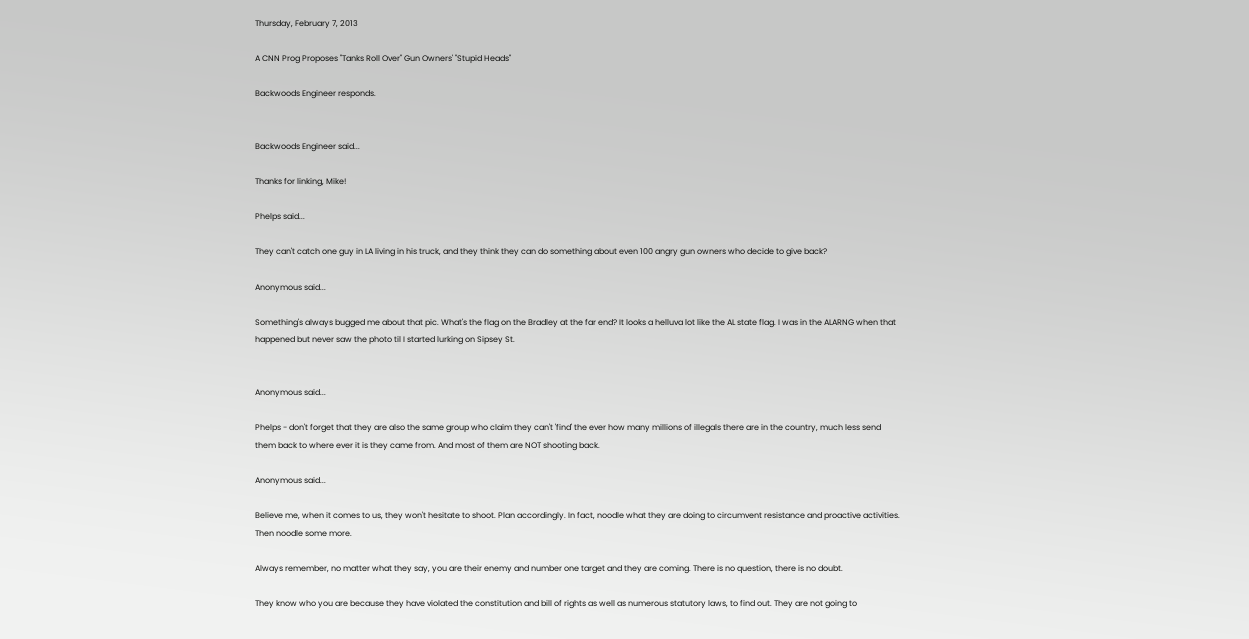Thursday, February 7, 2013

A CNN Prog Proposes "Tanks Roll Over" Gun Owners' "Stupid Heads"

Backwoods Engineer responds.


Backwoods Engineer said...

Thanks for linking, Mike!

Phelps said...

They can't catch one guy in LA living in his truck, and they think they can do something about even 100 angry gun owners who decide to give back?

Anonymous said...

Something's always bugged me about that pic. What's the flag on the Bradley at the far end? It looks a helluva lot like the AL state flag. I was in the ALARNG when that happened but never saw the photo til I started lurking on Sipsey St.


Anonymous said...

Phelps - don't forget that they are also the same group who claim they can't 'find' the ever how many millions of illegals there are in the country, much less send them back to where ever it is they came from. And most of them are NOT shooting back.

Anonymous said...

Believe me, when it comes to us, they won't hesitate to shoot. Plan accordingly. In fact, noodle what they are doing to circumvent resistance and proactive activities. Then noodle some more.

Always remember, no matter what they say, you are their enemy and number one target and they are coming. There is no question, there is no doubt.

They know who you are because they have violated the constitution and bill of rights as well as numerous statutory laws, to find out. They are not going to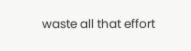waste all that effort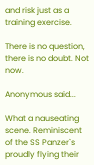and risk just as a training exercise.

There is no question, there is no doubt. Not now.

Anonymous said...

What a nauseating scene. Reminiscent of the SS Panzer`s proudly flying their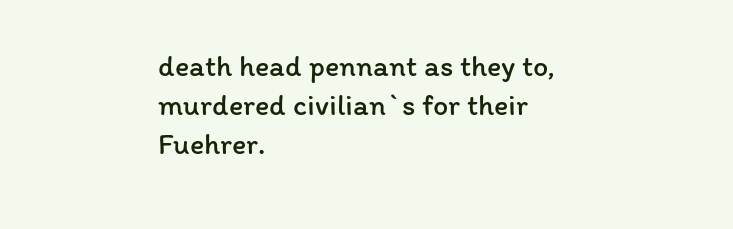death head pennant as they to, murdered civilian`s for their Fuehrer.